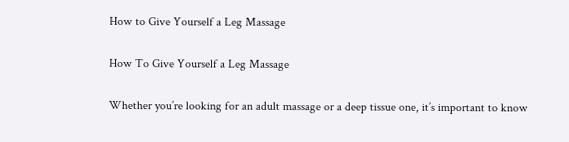How to Give Yourself a Leg Massage

How To Give Yourself a Leg Massage

Whether you’re looking for an adult massage or a deep tissue one, it’s important to know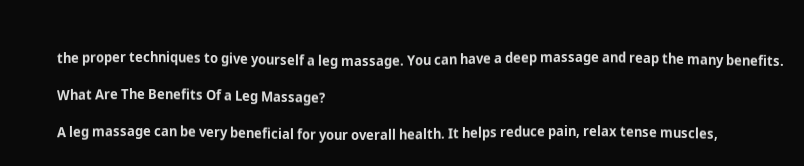the proper techniques to give yourself a leg massage. You can have a deep massage and reap the many benefits.

What Are The Benefits Of a Leg Massage?

A leg massage can be very beneficial for your overall health. It helps reduce pain, relax tense muscles,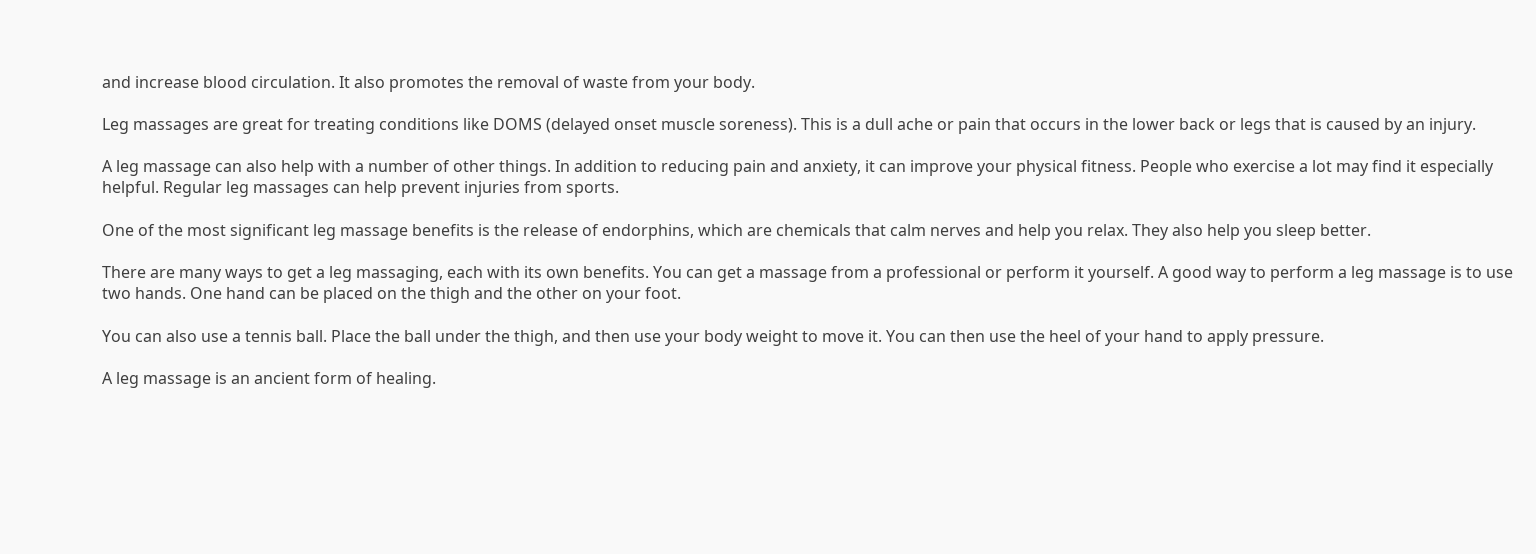and increase blood circulation. It also promotes the removal of waste from your body.

Leg massages are great for treating conditions like DOMS (delayed onset muscle soreness). This is a dull ache or pain that occurs in the lower back or legs that is caused by an injury.

A leg massage can also help with a number of other things. In addition to reducing pain and anxiety, it can improve your physical fitness. People who exercise a lot may find it especially helpful. Regular leg massages can help prevent injuries from sports.

One of the most significant leg massage benefits is the release of endorphins, which are chemicals that calm nerves and help you relax. They also help you sleep better.

There are many ways to get a leg massaging, each with its own benefits. You can get a massage from a professional or perform it yourself. A good way to perform a leg massage is to use two hands. One hand can be placed on the thigh and the other on your foot.

You can also use a tennis ball. Place the ball under the thigh, and then use your body weight to move it. You can then use the heel of your hand to apply pressure.

A leg massage is an ancient form of healing.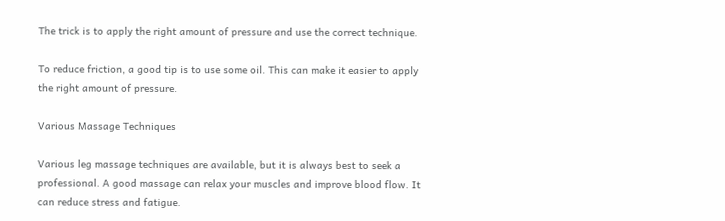The trick is to apply the right amount of pressure and use the correct technique.

To reduce friction, a good tip is to use some oil. This can make it easier to apply the right amount of pressure.

Various Massage Techniques

Various leg massage techniques are available, but it is always best to seek a professional. A good massage can relax your muscles and improve blood flow. It can reduce stress and fatigue.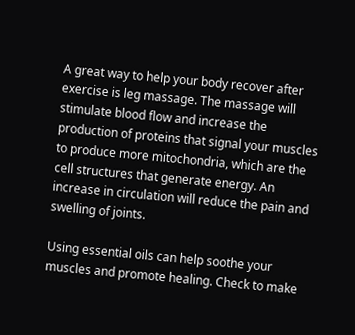A great way to help your body recover after exercise is leg massage. The massage will stimulate blood flow and increase the production of proteins that signal your muscles to produce more mitochondria, which are the cell structures that generate energy. An increase in circulation will reduce the pain and swelling of joints.

Using essential oils can help soothe your muscles and promote healing. Check to make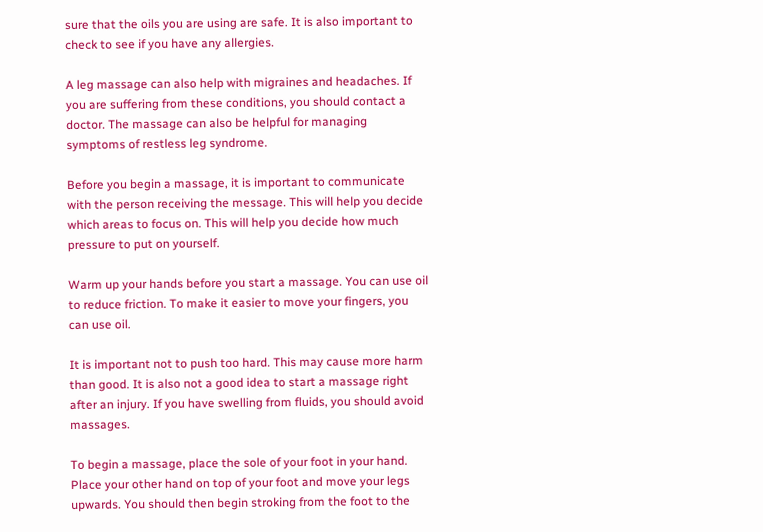sure that the oils you are using are safe. It is also important to check to see if you have any allergies.

A leg massage can also help with migraines and headaches. If you are suffering from these conditions, you should contact a doctor. The massage can also be helpful for managing symptoms of restless leg syndrome.

Before you begin a massage, it is important to communicate with the person receiving the message. This will help you decide which areas to focus on. This will help you decide how much pressure to put on yourself.

Warm up your hands before you start a massage. You can use oil to reduce friction. To make it easier to move your fingers, you can use oil.

It is important not to push too hard. This may cause more harm than good. It is also not a good idea to start a massage right after an injury. If you have swelling from fluids, you should avoid massages.

To begin a massage, place the sole of your foot in your hand. Place your other hand on top of your foot and move your legs upwards. You should then begin stroking from the foot to the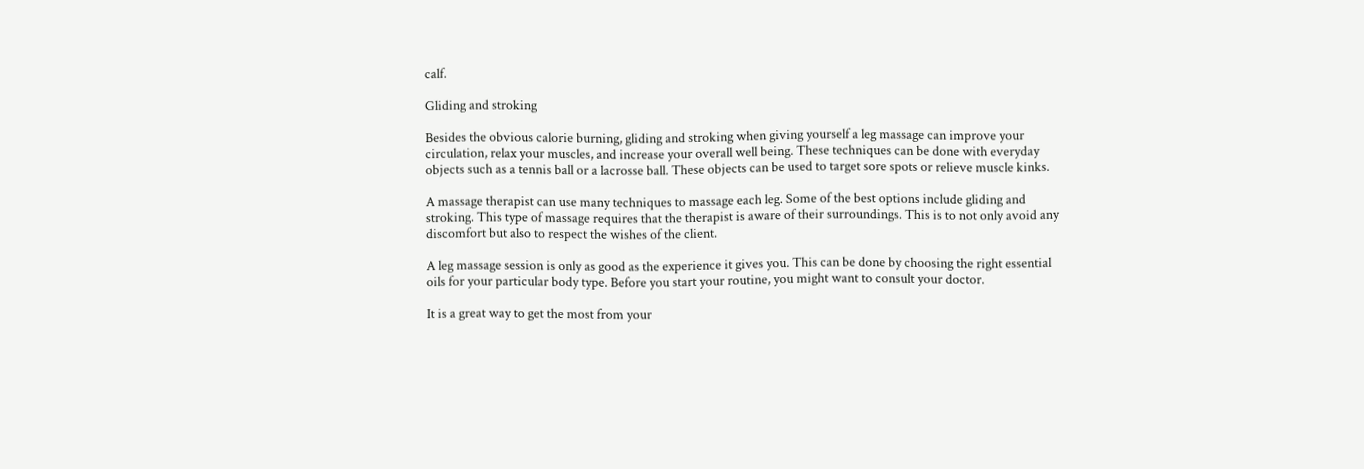calf.

Gliding and stroking

Besides the obvious calorie burning, gliding and stroking when giving yourself a leg massage can improve your circulation, relax your muscles, and increase your overall well being. These techniques can be done with everyday objects such as a tennis ball or a lacrosse ball. These objects can be used to target sore spots or relieve muscle kinks.

A massage therapist can use many techniques to massage each leg. Some of the best options include gliding and stroking. This type of massage requires that the therapist is aware of their surroundings. This is to not only avoid any discomfort but also to respect the wishes of the client.

A leg massage session is only as good as the experience it gives you. This can be done by choosing the right essential oils for your particular body type. Before you start your routine, you might want to consult your doctor.

It is a great way to get the most from your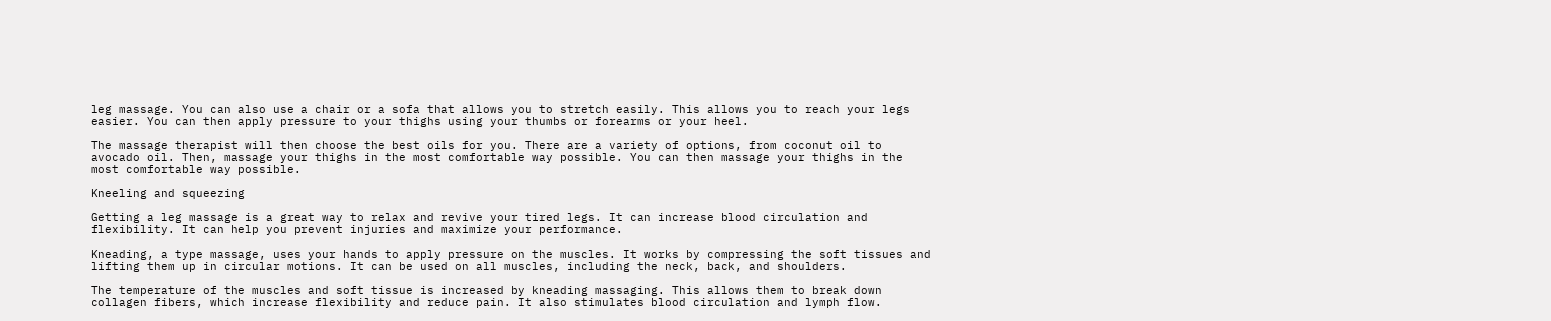leg massage. You can also use a chair or a sofa that allows you to stretch easily. This allows you to reach your legs easier. You can then apply pressure to your thighs using your thumbs or forearms or your heel.

The massage therapist will then choose the best oils for you. There are a variety of options, from coconut oil to avocado oil. Then, massage your thighs in the most comfortable way possible. You can then massage your thighs in the most comfortable way possible.

Kneeling and squeezing

Getting a leg massage is a great way to relax and revive your tired legs. It can increase blood circulation and flexibility. It can help you prevent injuries and maximize your performance.

Kneading, a type massage, uses your hands to apply pressure on the muscles. It works by compressing the soft tissues and lifting them up in circular motions. It can be used on all muscles, including the neck, back, and shoulders.

The temperature of the muscles and soft tissue is increased by kneading massaging. This allows them to break down collagen fibers, which increase flexibility and reduce pain. It also stimulates blood circulation and lymph flow.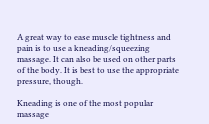A great way to ease muscle tightness and pain is to use a kneading/squeezing massage. It can also be used on other parts of the body. It is best to use the appropriate pressure, though.

Kneading is one of the most popular massage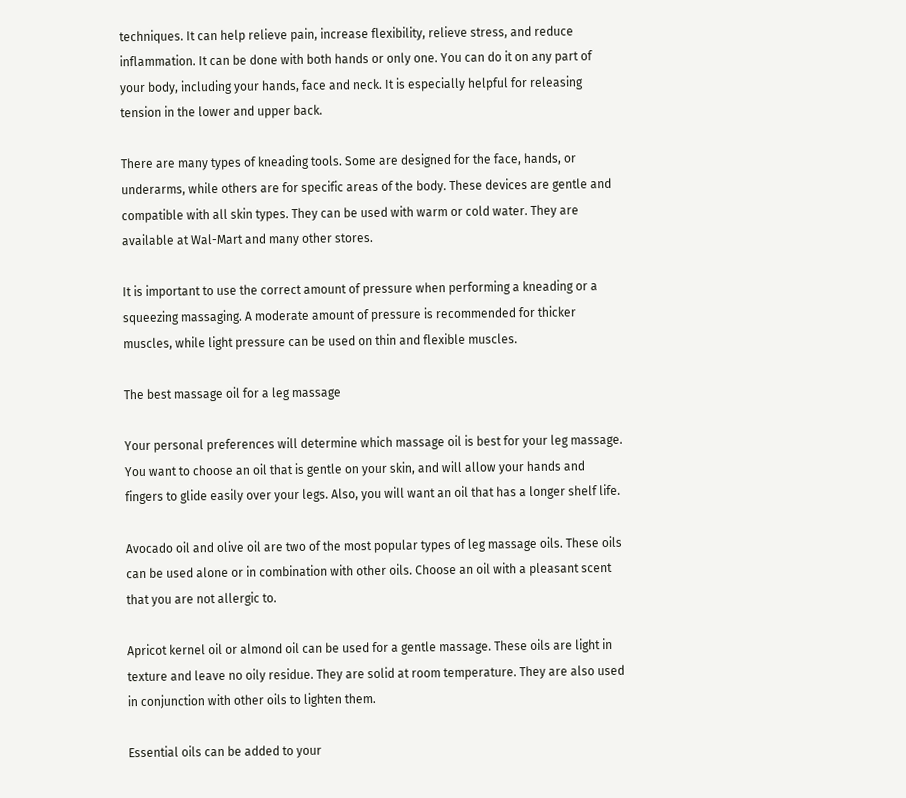techniques. It can help relieve pain, increase flexibility, relieve stress, and reduce inflammation. It can be done with both hands or only one. You can do it on any part of your body, including your hands, face and neck. It is especially helpful for releasing tension in the lower and upper back.

There are many types of kneading tools. Some are designed for the face, hands, or underarms, while others are for specific areas of the body. These devices are gentle and compatible with all skin types. They can be used with warm or cold water. They are available at Wal-Mart and many other stores.

It is important to use the correct amount of pressure when performing a kneading or a squeezing massaging. A moderate amount of pressure is recommended for thicker muscles, while light pressure can be used on thin and flexible muscles.

The best massage oil for a leg massage

Your personal preferences will determine which massage oil is best for your leg massage. You want to choose an oil that is gentle on your skin, and will allow your hands and fingers to glide easily over your legs. Also, you will want an oil that has a longer shelf life.

Avocado oil and olive oil are two of the most popular types of leg massage oils. These oils can be used alone or in combination with other oils. Choose an oil with a pleasant scent that you are not allergic to.

Apricot kernel oil or almond oil can be used for a gentle massage. These oils are light in texture and leave no oily residue. They are solid at room temperature. They are also used in conjunction with other oils to lighten them.

Essential oils can be added to your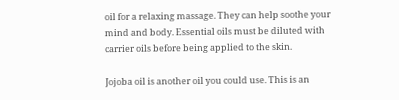oil for a relaxing massage. They can help soothe your mind and body. Essential oils must be diluted with carrier oils before being applied to the skin.

Jojoba oil is another oil you could use. This is an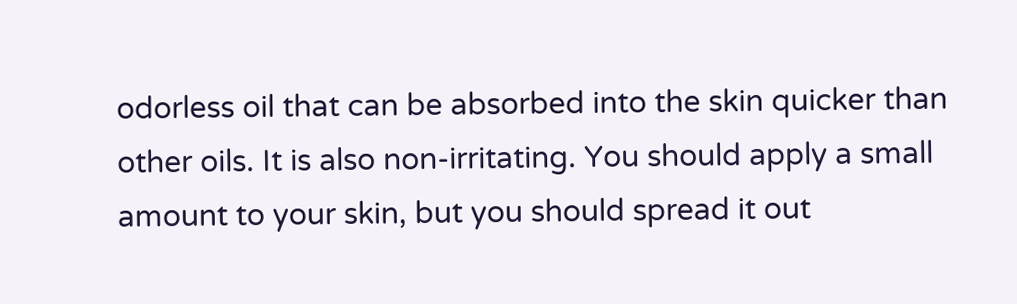odorless oil that can be absorbed into the skin quicker than other oils. It is also non-irritating. You should apply a small amount to your skin, but you should spread it out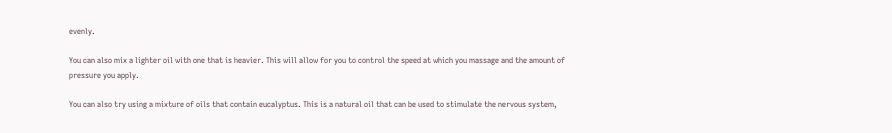evenly.

You can also mix a lighter oil with one that is heavier. This will allow for you to control the speed at which you massage and the amount of pressure you apply.

You can also try using a mixture of oils that contain eucalyptus. This is a natural oil that can be used to stimulate the nervous system,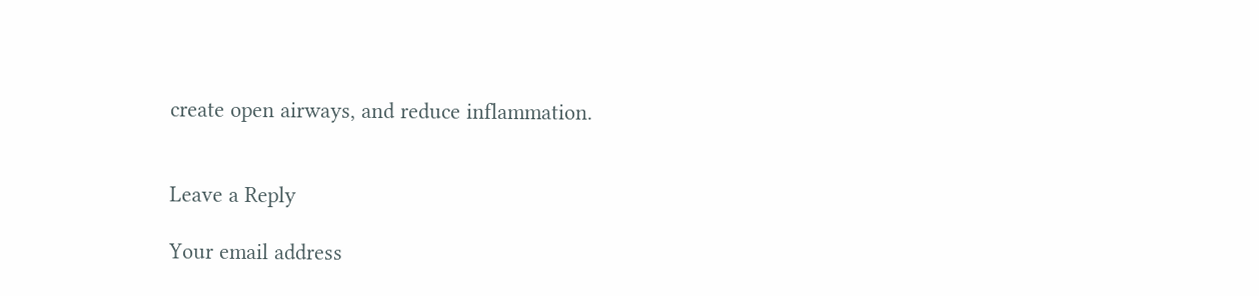create open airways, and reduce inflammation.


Leave a Reply

Your email address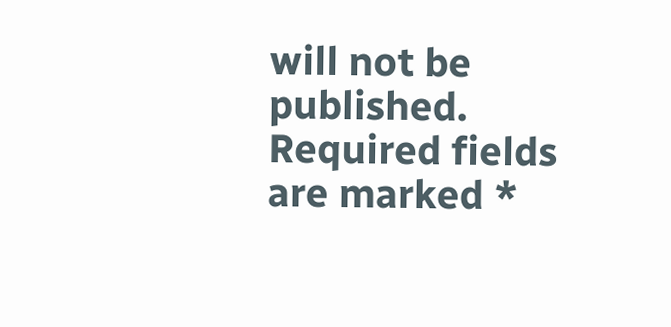will not be published. Required fields are marked *